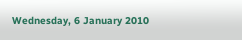Wednesday, 6 January 2010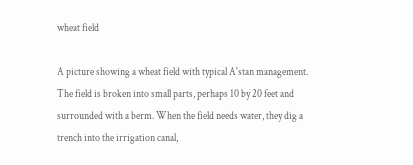wheat field

A picture showing a wheat field with typical A'stan management. The field is broken into small parts, perhaps 10 by 20 feet and surrounded with a berm. When the field needs water, they dig a trench into the irrigation canal,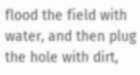flood the field with water, and then plug the hole with dirt,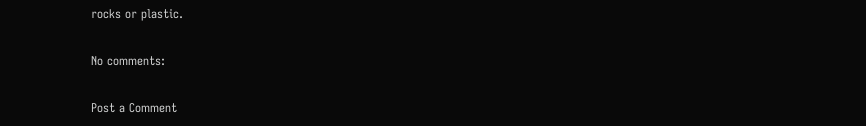rocks or plastic.

No comments:

Post a Comment